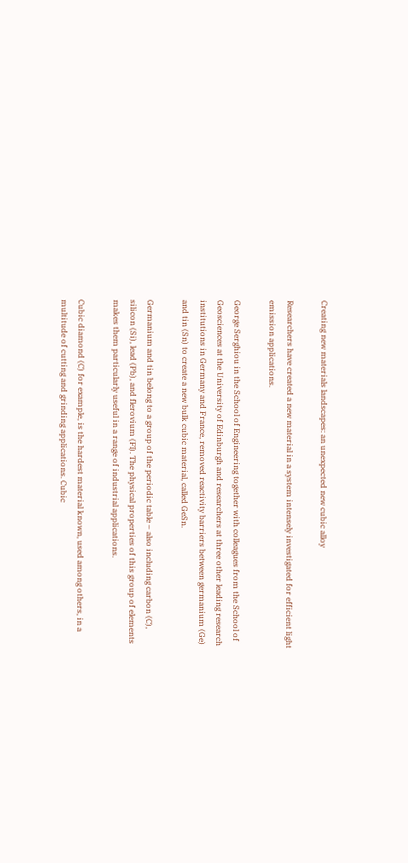Creating new materials landscapes: an unexpected new cubic alloy

Researchers have created a new material in a system intensely investigated for efficient light emission applications.

George Serghiou in the School of Engineering together with colleagues from the School of Geosciences at the University of Edinburgh and researchers at three other leading research institutions in Germany and France, removed reactivity barriers between germanium (Ge) and tin (Sn) to create a new bulk cubic material, called GeSn.

Germanium and tin belong to a group of the periodic table – also including carbon (C), silicon (Si), lead (Pb), and flerovium (Fl). The physical properties of this group of elements makes them particularly useful in a range of industrial applications.

Cubic diamond (C) for example, is the hardest material known, used among others, in a multitude of cutting and grinding applications. Cubic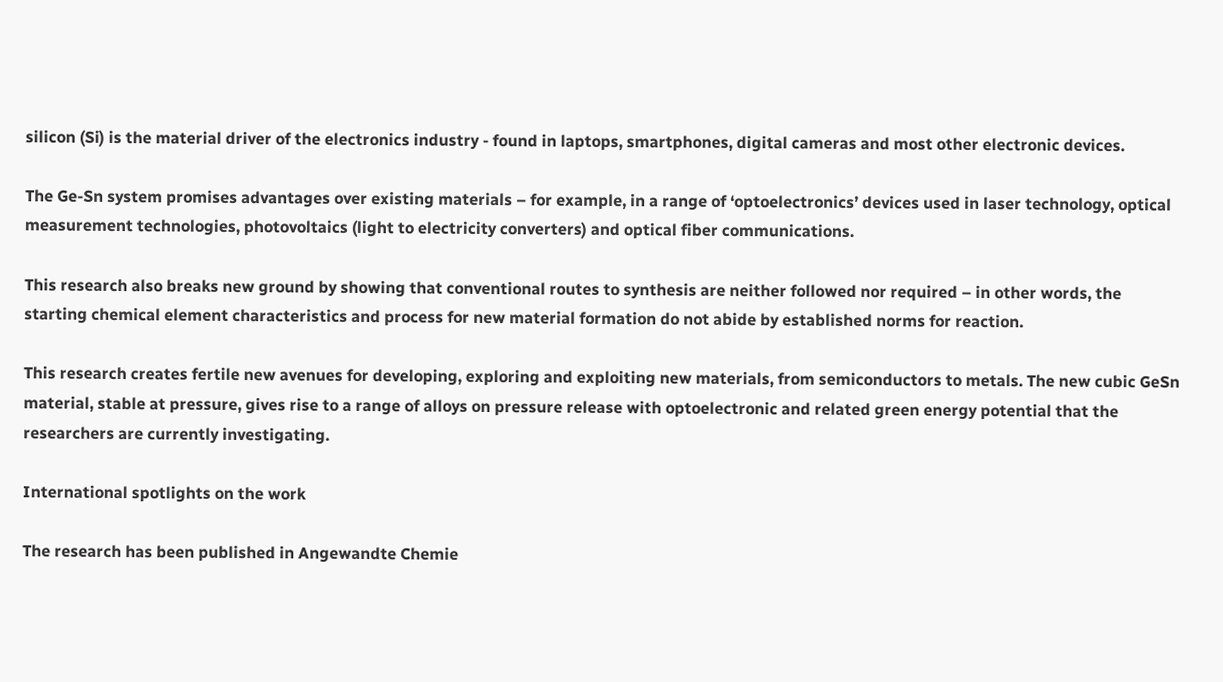silicon (Si) is the material driver of the electronics industry - found in laptops, smartphones, digital cameras and most other electronic devices.

The Ge-Sn system promises advantages over existing materials – for example, in a range of ‘optoelectronics’ devices used in laser technology, optical measurement technologies, photovoltaics (light to electricity converters) and optical fiber communications.

This research also breaks new ground by showing that conventional routes to synthesis are neither followed nor required – in other words, the starting chemical element characteristics and process for new material formation do not abide by established norms for reaction.

This research creates fertile new avenues for developing, exploring and exploiting new materials, from semiconductors to metals. The new cubic GeSn material, stable at pressure, gives rise to a range of alloys on pressure release with optoelectronic and related green energy potential that the researchers are currently investigating.

International spotlights on the work

The research has been published in Angewandte Chemie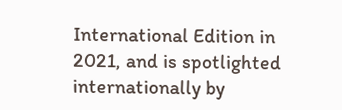International Edition in 2021, and is spotlighted internationally by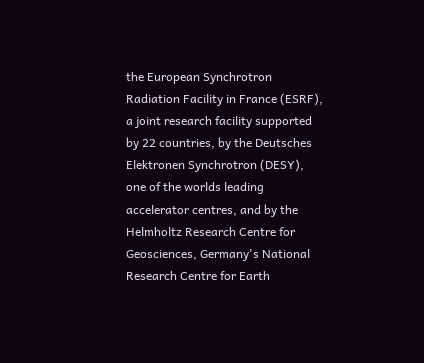the European Synchrotron Radiation Facility in France (ESRF), a joint research facility supported by 22 countries, by the Deutsches Elektronen Synchrotron (DESY), one of the worlds leading accelerator centres, and by the Helmholtz Research Centre for Geosciences, Germany's National Research Centre for Earth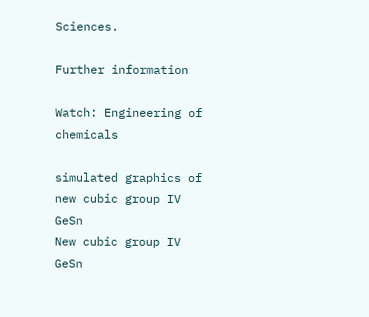Sciences.

Further information

Watch: Engineering of chemicals

simulated graphics of new cubic group IV GeSn
New cubic group IV GeSn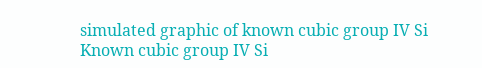simulated graphic of known cubic group IV Si
Known cubic group IV Si